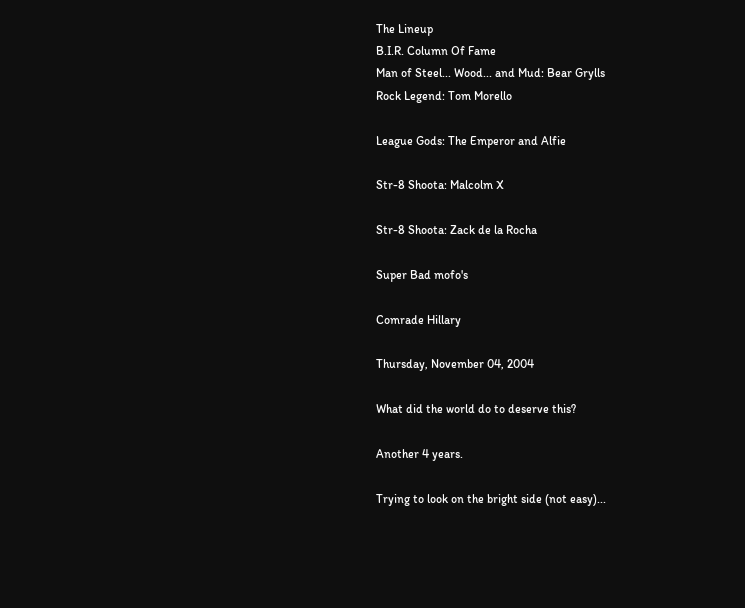The Lineup
B.I.R. Column Of Fame
Man of Steel... Wood... and Mud: Bear Grylls
Rock Legend: Tom Morello

League Gods: The Emperor and Alfie

Str-8 Shoota: Malcolm X

Str-8 Shoota: Zack de la Rocha

Super Bad mofo's

Comrade Hillary

Thursday, November 04, 2004

What did the world do to deserve this?

Another 4 years.

Trying to look on the bright side (not easy)...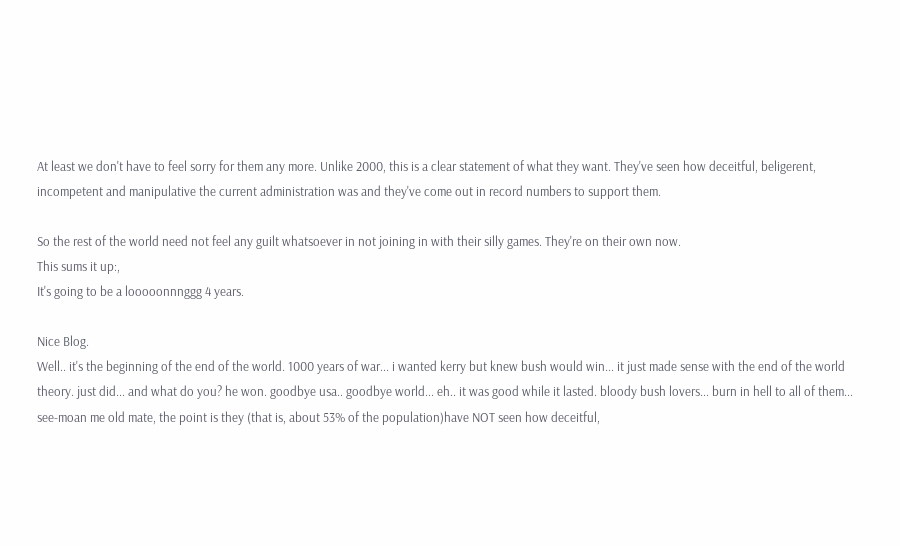At least we don't have to feel sorry for them any more. Unlike 2000, this is a clear statement of what they want. They've seen how deceitful, beligerent, incompetent and manipulative the current administration was and they've come out in record numbers to support them.

So the rest of the world need not feel any guilt whatsoever in not joining in with their silly games. They're on their own now.
This sums it up:,
It's going to be a looooonnnggg 4 years.

Nice Blog.
Well.. it's the beginning of the end of the world. 1000 years of war... i wanted kerry but knew bush would win... it just made sense with the end of the world theory. just did... and what do you? he won. goodbye usa.. goodbye world... eh.. it was good while it lasted. bloody bush lovers... burn in hell to all of them...
see-moan me old mate, the point is they (that is, about 53% of the population)have NOT seen how deceitful,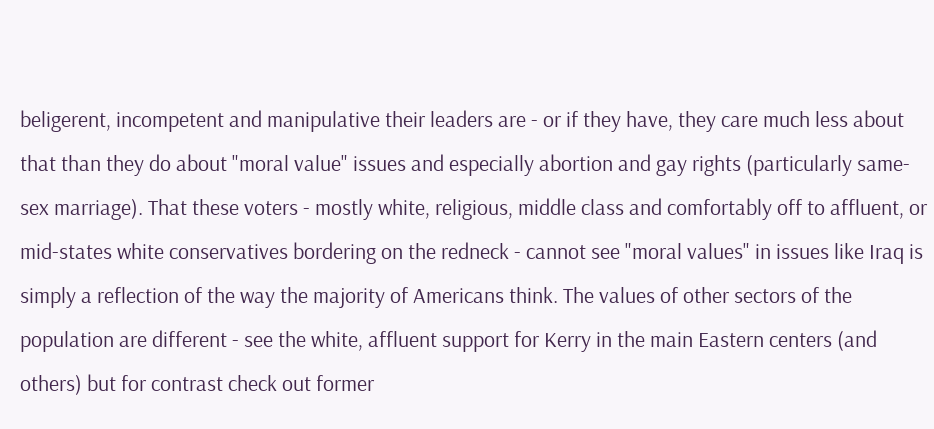beligerent, incompetent and manipulative their leaders are - or if they have, they care much less about that than they do about "moral value" issues and especially abortion and gay rights (particularly same-sex marriage). That these voters - mostly white, religious, middle class and comfortably off to affluent, or mid-states white conservatives bordering on the redneck - cannot see "moral values" in issues like Iraq is simply a reflection of the way the majority of Americans think. The values of other sectors of the population are different - see the white, affluent support for Kerry in the main Eastern centers (and others) but for contrast check out former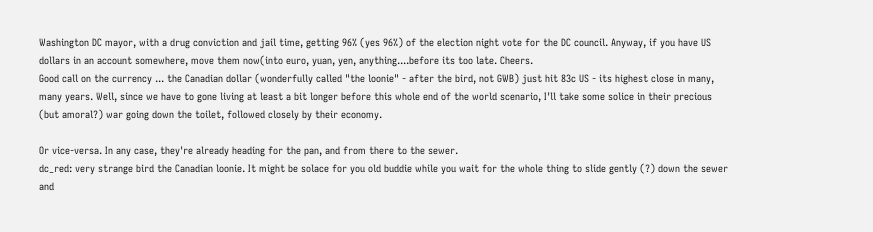Washington DC mayor, with a drug conviction and jail time, getting 96% (yes 96%) of the election night vote for the DC council. Anyway, if you have US dollars in an account somewhere, move them now(into euro, yuan, yen, anything....before its too late. Cheers.
Good call on the currency ... the Canadian dollar (wonderfully called "the loonie" - after the bird, not GWB) just hit 83c US - its highest close in many, many years. Well, since we have to gone living at least a bit longer before this whole end of the world scenario, I'll take some solice in their precious (but amoral?) war going down the toilet, followed closely by their economy.

Or vice-versa. In any case, they're already heading for the pan, and from there to the sewer.
dc_red: very strange bird the Canadian loonie. It might be solace for you old buddie while you wait for the whole thing to slide gently (?) down the sewer and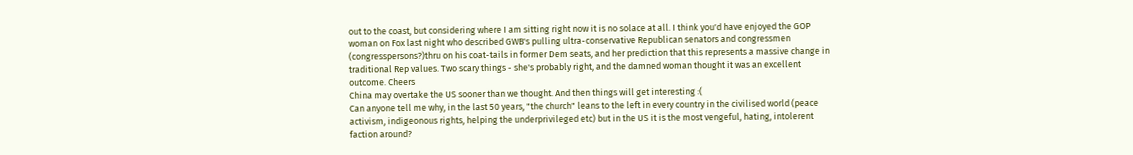out to the coast, but considering where I am sitting right now it is no solace at all. I think you'd have enjoyed the GOP woman on Fox last night who described GWB's pulling ultra-conservative Republican senators and congressmen (congresspersons?)thru on his coat-tails in former Dem seats, and her prediction that this represents a massive change in traditional Rep values. Two scary things - she's probably right, and the damned woman thought it was an excellent outcome. Cheers
China may overtake the US sooner than we thought. And then things will get interesting :(
Can anyone tell me why, in the last 50 years, "the church" leans to the left in every country in the civilised world (peace activism, indigeonous rights, helping the underprivileged etc) but in the US it is the most vengeful, hating, intolerent faction around?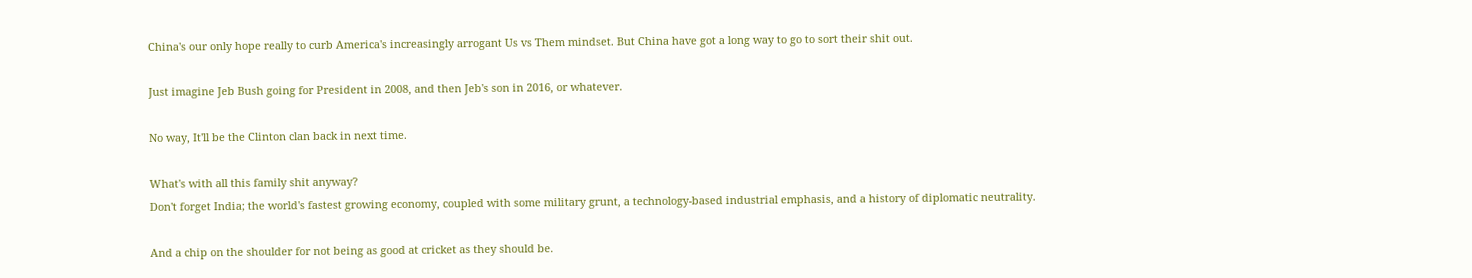China's our only hope really to curb America's increasingly arrogant Us vs Them mindset. But China have got a long way to go to sort their shit out.

Just imagine Jeb Bush going for President in 2008, and then Jeb's son in 2016, or whatever.

No way, It'll be the Clinton clan back in next time.

What's with all this family shit anyway?
Don't forget India; the world's fastest growing economy, coupled with some military grunt, a technology-based industrial emphasis, and a history of diplomatic neutrality.

And a chip on the shoulder for not being as good at cricket as they should be.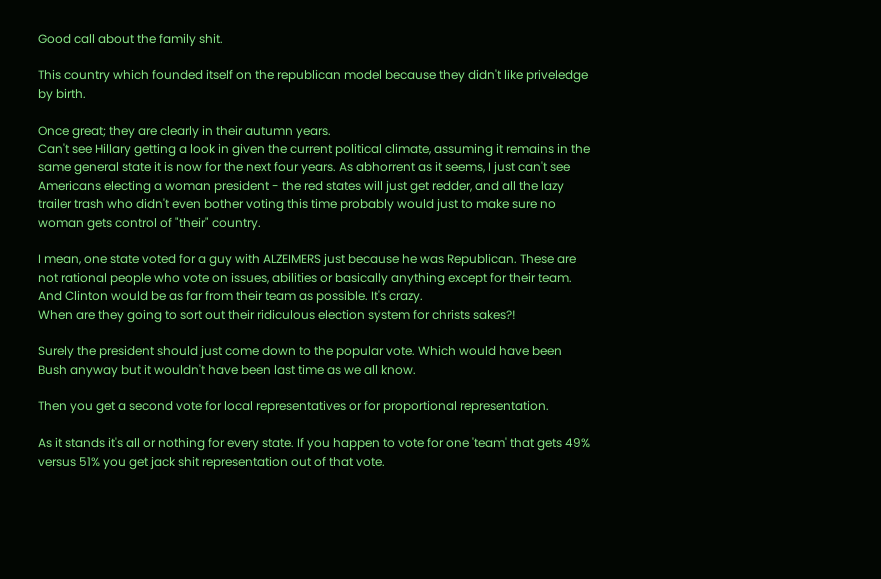Good call about the family shit.

This country which founded itself on the republican model because they didn't like priveledge by birth.

Once great; they are clearly in their autumn years.
Can't see Hillary getting a look in given the current political climate, assuming it remains in the same general state it is now for the next four years. As abhorrent as it seems, I just can't see Americans electing a woman president - the red states will just get redder, and all the lazy trailer trash who didn't even bother voting this time probably would just to make sure no woman gets control of "their" country.

I mean, one state voted for a guy with ALZEIMERS just because he was Republican. These are not rational people who vote on issues, abilities or basically anything except for their team. And Clinton would be as far from their team as possible. It's crazy.
When are they going to sort out their ridiculous election system for christs sakes?!

Surely the president should just come down to the popular vote. Which would have been Bush anyway but it wouldn't have been last time as we all know.

Then you get a second vote for local representatives or for proportional representation.

As it stands it's all or nothing for every state. If you happen to vote for one 'team' that gets 49% versus 51% you get jack shit representation out of that vote.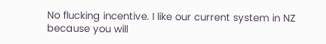No flucking incentive. I like our current system in NZ because you will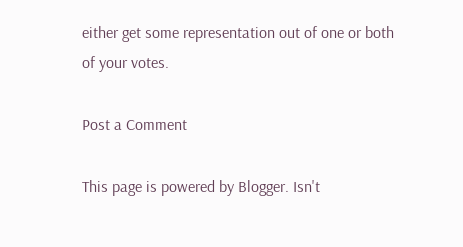either get some representation out of one or both of your votes.

Post a Comment

This page is powered by Blogger. Isn't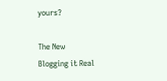yours?

The New
Blogging it Real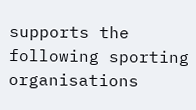supports the following sporting organisations